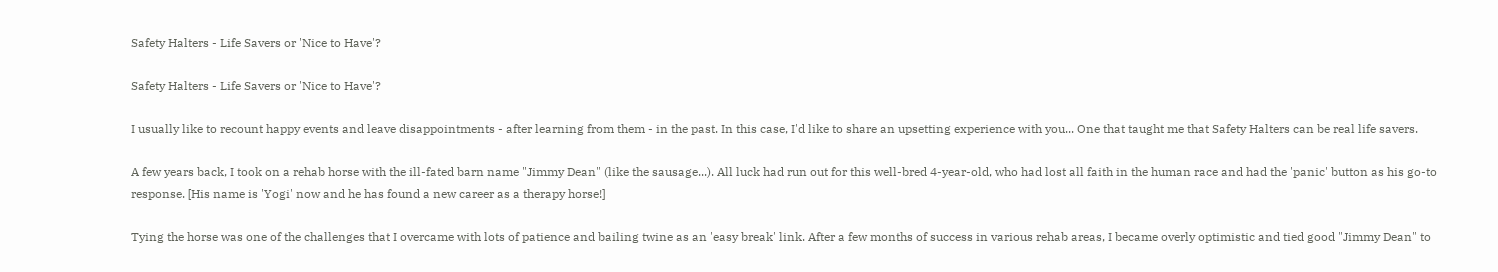Safety Halters - Life Savers or 'Nice to Have'?

Safety Halters - Life Savers or 'Nice to Have'?

I usually like to recount happy events and leave disappointments - after learning from them - in the past. In this case, I'd like to share an upsetting experience with you... One that taught me that Safety Halters can be real life savers.

A few years back, I took on a rehab horse with the ill-fated barn name "Jimmy Dean" (like the sausage...). All luck had run out for this well-bred 4-year-old, who had lost all faith in the human race and had the 'panic' button as his go-to response. [His name is 'Yogi' now and he has found a new career as a therapy horse!]

Tying the horse was one of the challenges that I overcame with lots of patience and bailing twine as an 'easy break' link. After a few months of success in various rehab areas, I became overly optimistic and tied good "Jimmy Dean" to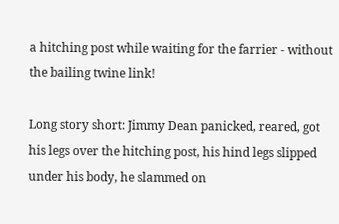a hitching post while waiting for the farrier - without the bailing twine link!

Long story short: Jimmy Dean panicked, reared, got his legs over the hitching post, his hind legs slipped under his body, he slammed on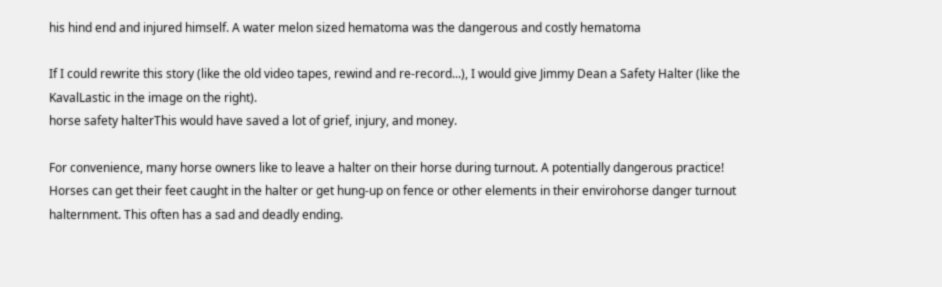his hind end and injured himself. A water melon sized hematoma was the dangerous and costly hematoma

If I could rewrite this story (like the old video tapes, rewind and re-record...), I would give Jimmy Dean a Safety Halter (like the KavalLastic in the image on the right).
horse safety halterThis would have saved a lot of grief, injury, and money.

For convenience, many horse owners like to leave a halter on their horse during turnout. A potentially dangerous practice! Horses can get their feet caught in the halter or get hung-up on fence or other elements in their envirohorse danger turnout halternment. This often has a sad and deadly ending.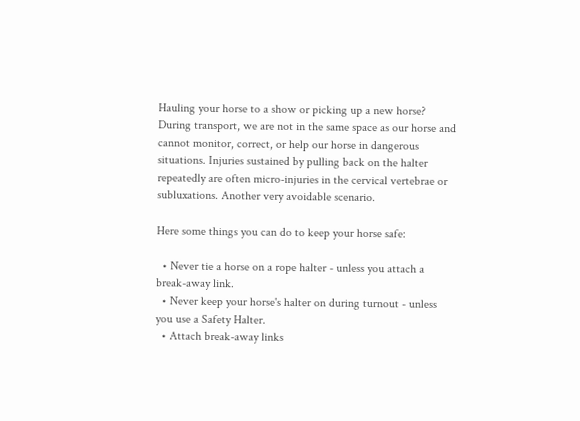Hauling your horse to a show or picking up a new horse? During transport, we are not in the same space as our horse and cannot monitor, correct, or help our horse in dangerous situations. Injuries sustained by pulling back on the halter repeatedly are often micro-injuries in the cervical vertebrae or subluxations. Another very avoidable scenario.

Here some things you can do to keep your horse safe:

  • Never tie a horse on a rope halter - unless you attach a break-away link.
  • Never keep your horse's halter on during turnout - unless you use a Safety Halter.
  • Attach break-away links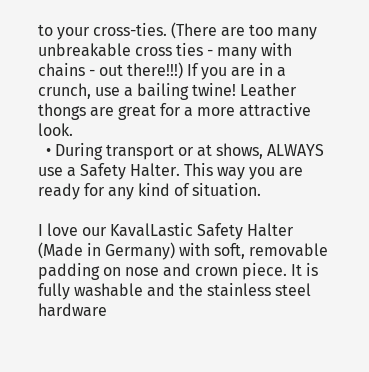to your cross-ties. (There are too many unbreakable cross ties - many with chains - out there!!!) If you are in a crunch, use a bailing twine! Leather thongs are great for a more attractive look.
  • During transport or at shows, ALWAYS use a Safety Halter. This way you are ready for any kind of situation.

I love our KavalLastic Safety Halter (Made in Germany) with soft, removable padding on nose and crown piece. It is fully washable and the stainless steel hardware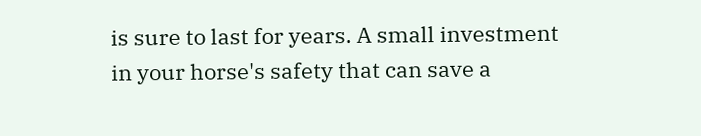is sure to last for years. A small investment in your horse's safety that can save a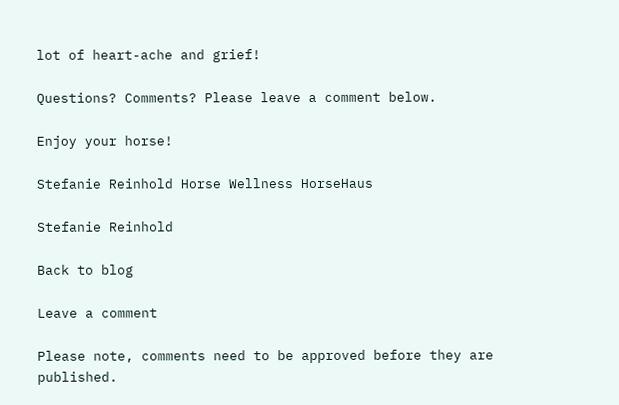lot of heart-ache and grief!

Questions? Comments? Please leave a comment below.

Enjoy your horse!

Stefanie Reinhold Horse Wellness HorseHaus

Stefanie Reinhold

Back to blog

Leave a comment

Please note, comments need to be approved before they are published.